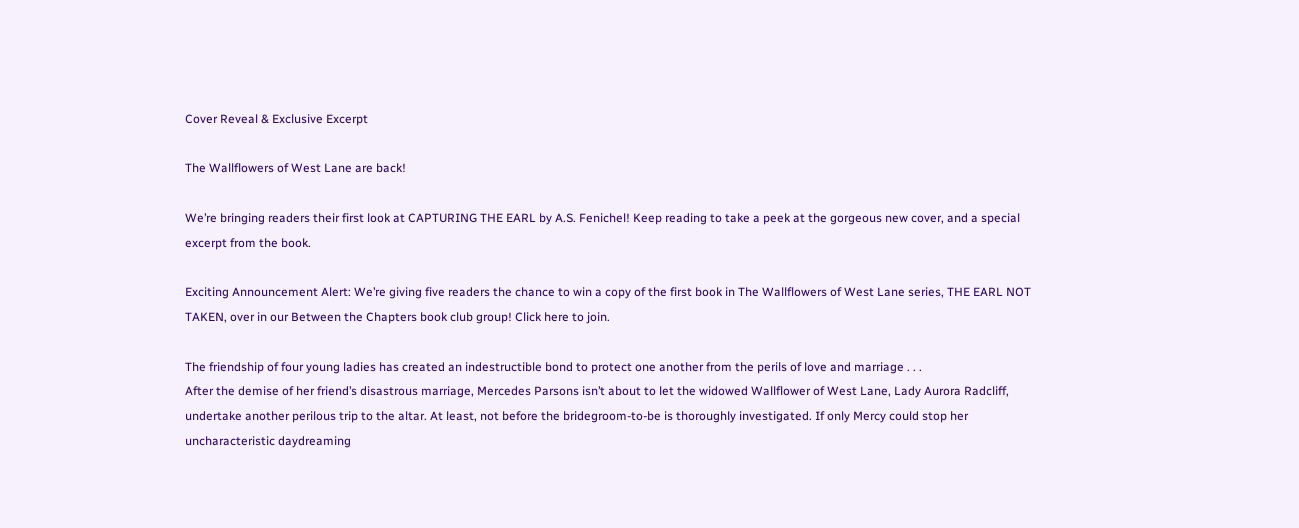Cover Reveal & Exclusive Excerpt

The Wallflowers of West Lane are back!

We’re bringing readers their first look at CAPTURING THE EARL by A.S. Fenichel! Keep reading to take a peek at the gorgeous new cover, and a special excerpt from the book.

Exciting Announcement Alert: We’re giving five readers the chance to win a copy of the first book in The Wallflowers of West Lane series, THE EARL NOT TAKEN, over in our Between the Chapters book club group! Click here to join.

The friendship of four young ladies has created an indestructible bond to protect one another from the perils of love and marriage . . .
After the demise of her friend’s disastrous marriage, Mercedes Parsons isn’t about to let the widowed Wallflower of West Lane, Lady Aurora Radcliff, undertake another perilous trip to the altar. At least, not before the bridegroom-to-be is thoroughly investigated. If only Mercy could stop her uncharacteristic daydreaming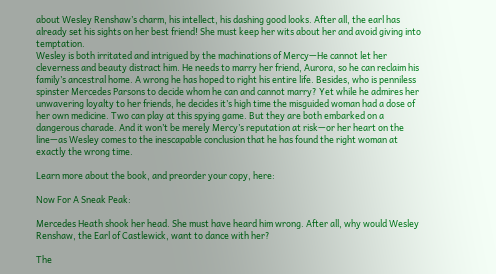about Wesley Renshaw’s charm, his intellect, his dashing good looks. After all, the earl has already set his sights on her best friend! She must keep her wits about her and avoid giving into temptation.
Wesley is both irritated and intrigued by the machinations of Mercy—He cannot let her cleverness and beauty distract him. He needs to marry her friend, Aurora, so he can reclaim his family’s ancestral home. A wrong he has hoped to right his entire life. Besides, who is penniless spinster Mercedes Parsons to decide whom he can and cannot marry? Yet while he admires her unwavering loyalty to her friends, he decides it’s high time the misguided woman had a dose of her own medicine. Two can play at this spying game. But they are both embarked on a dangerous charade. And it won’t be merely Mercy’s reputation at risk—or her heart on the line—as Wesley comes to the inescapable conclusion that he has found the right woman at exactly the wrong time.

Learn more about the book, and preorder your copy, here:

Now For A Sneak Peak:

Mercedes Heath shook her head. She must have heard him wrong. After all, why would Wesley Renshaw, the Earl of Castlewick, want to dance with her?

The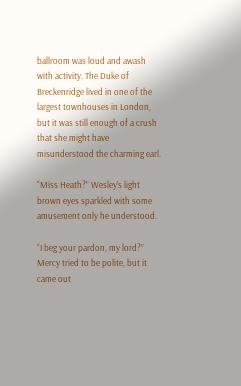ballroom was loud and awash with activity. The Duke of Breckenridge lived in one of the largest townhouses in London, but it was still enough of a crush that she might have misunderstood the charming earl.

“Miss Heath?” Wesley’s light brown eyes sparkled with some amusement only he understood.

“I beg your pardon, my lord?” Mercy tried to be polite, but it came out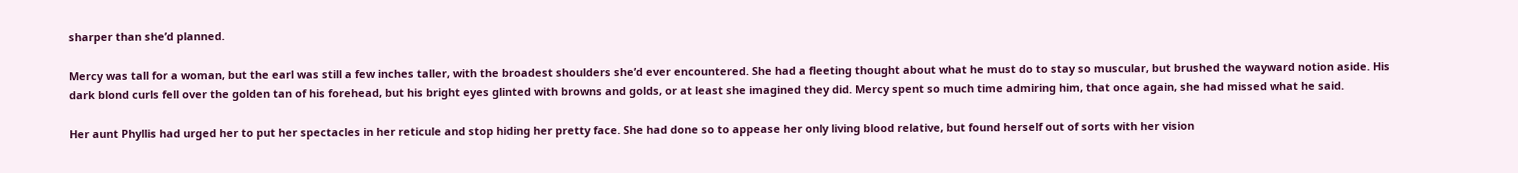sharper than she’d planned.

Mercy was tall for a woman, but the earl was still a few inches taller, with the broadest shoulders she’d ever encountered. She had a fleeting thought about what he must do to stay so muscular, but brushed the wayward notion aside. His dark blond curls fell over the golden tan of his forehead, but his bright eyes glinted with browns and golds, or at least she imagined they did. Mercy spent so much time admiring him, that once again, she had missed what he said.

Her aunt Phyllis had urged her to put her spectacles in her reticule and stop hiding her pretty face. She had done so to appease her only living blood relative, but found herself out of sorts with her vision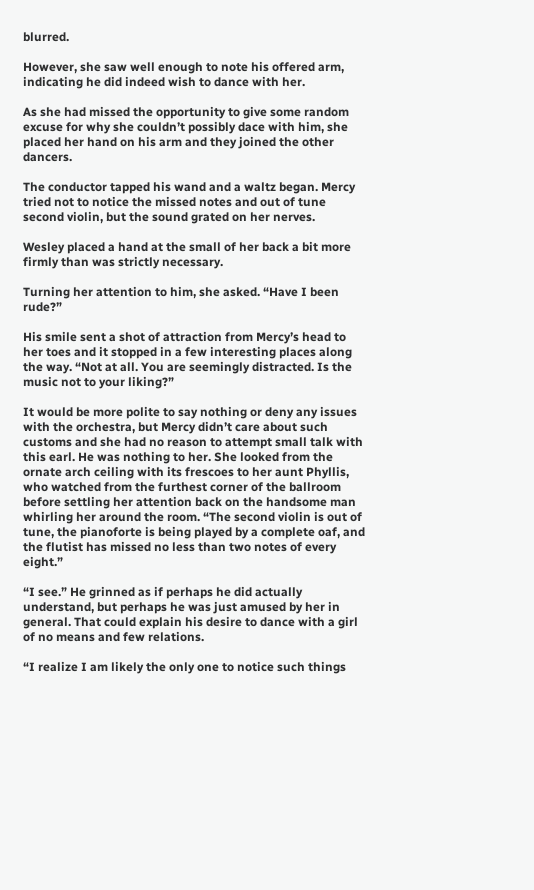blurred.

However, she saw well enough to note his offered arm, indicating he did indeed wish to dance with her.

As she had missed the opportunity to give some random excuse for why she couldn’t possibly dace with him, she placed her hand on his arm and they joined the other dancers.

The conductor tapped his wand and a waltz began. Mercy tried not to notice the missed notes and out of tune second violin, but the sound grated on her nerves.

Wesley placed a hand at the small of her back a bit more firmly than was strictly necessary.

Turning her attention to him, she asked. “Have I been rude?”

His smile sent a shot of attraction from Mercy’s head to her toes and it stopped in a few interesting places along the way. “Not at all. You are seemingly distracted. Is the music not to your liking?”

It would be more polite to say nothing or deny any issues with the orchestra, but Mercy didn’t care about such customs and she had no reason to attempt small talk with this earl. He was nothing to her. She looked from the ornate arch ceiling with its frescoes to her aunt Phyllis, who watched from the furthest corner of the ballroom before settling her attention back on the handsome man whirling her around the room. “The second violin is out of tune, the pianoforte is being played by a complete oaf, and the flutist has missed no less than two notes of every eight.”

“I see.” He grinned as if perhaps he did actually understand, but perhaps he was just amused by her in general. That could explain his desire to dance with a girl of no means and few relations.

“I realize I am likely the only one to notice such things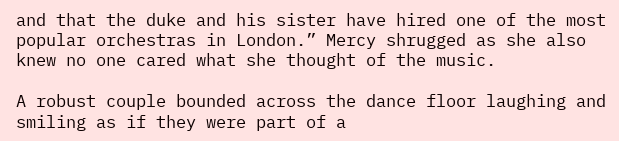and that the duke and his sister have hired one of the most popular orchestras in London.” Mercy shrugged as she also knew no one cared what she thought of the music.

A robust couple bounded across the dance floor laughing and smiling as if they were part of a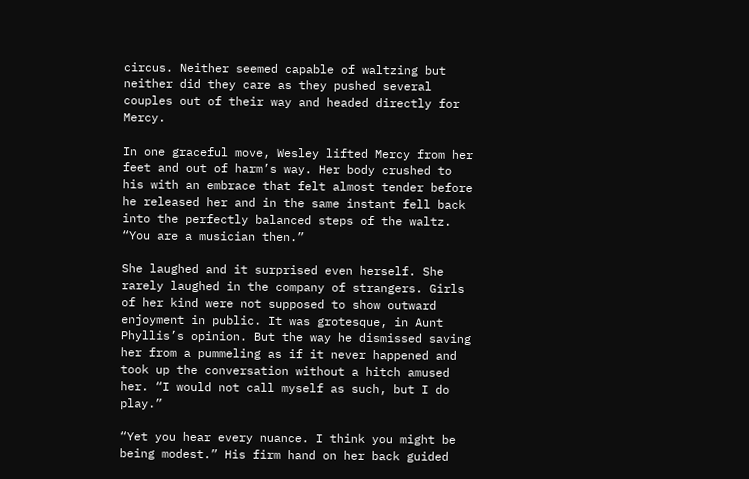circus. Neither seemed capable of waltzing but neither did they care as they pushed several couples out of their way and headed directly for Mercy.

In one graceful move, Wesley lifted Mercy from her feet and out of harm’s way. Her body crushed to his with an embrace that felt almost tender before he released her and in the same instant fell back into the perfectly balanced steps of the waltz. “You are a musician then.”

She laughed and it surprised even herself. She rarely laughed in the company of strangers. Girls of her kind were not supposed to show outward enjoyment in public. It was grotesque, in Aunt Phyllis’s opinion. But the way he dismissed saving her from a pummeling as if it never happened and took up the conversation without a hitch amused her. “I would not call myself as such, but I do play.”

“Yet you hear every nuance. I think you might be being modest.” His firm hand on her back guided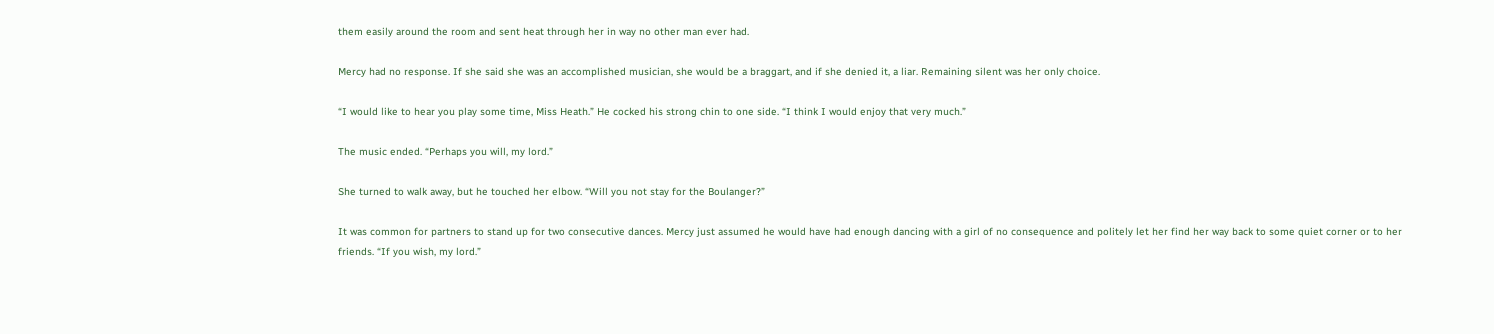them easily around the room and sent heat through her in way no other man ever had.

Mercy had no response. If she said she was an accomplished musician, she would be a braggart, and if she denied it, a liar. Remaining silent was her only choice.

“I would like to hear you play some time, Miss Heath.” He cocked his strong chin to one side. “I think I would enjoy that very much.”

The music ended. “Perhaps you will, my lord.”

She turned to walk away, but he touched her elbow. “Will you not stay for the Boulanger?”

It was common for partners to stand up for two consecutive dances. Mercy just assumed he would have had enough dancing with a girl of no consequence and politely let her find her way back to some quiet corner or to her friends. “If you wish, my lord.”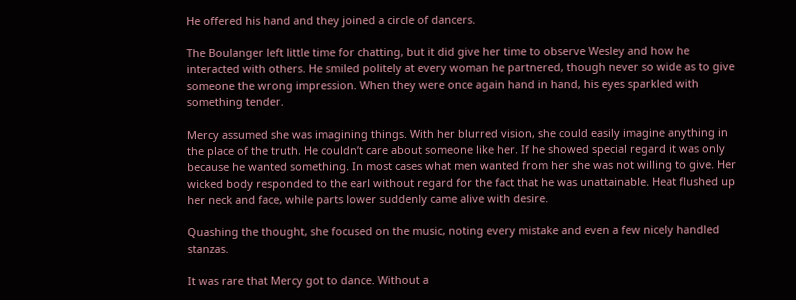He offered his hand and they joined a circle of dancers.

The Boulanger left little time for chatting, but it did give her time to observe Wesley and how he interacted with others. He smiled politely at every woman he partnered, though never so wide as to give someone the wrong impression. When they were once again hand in hand, his eyes sparkled with something tender.

Mercy assumed she was imagining things. With her blurred vision, she could easily imagine anything in the place of the truth. He couldn’t care about someone like her. If he showed special regard it was only because he wanted something. In most cases what men wanted from her she was not willing to give. Her wicked body responded to the earl without regard for the fact that he was unattainable. Heat flushed up her neck and face, while parts lower suddenly came alive with desire.

Quashing the thought, she focused on the music, noting every mistake and even a few nicely handled stanzas.

It was rare that Mercy got to dance. Without a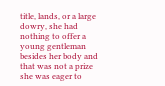title, lands, or a large dowry, she had nothing to offer a young gentleman besides her body and that was not a prize she was eager to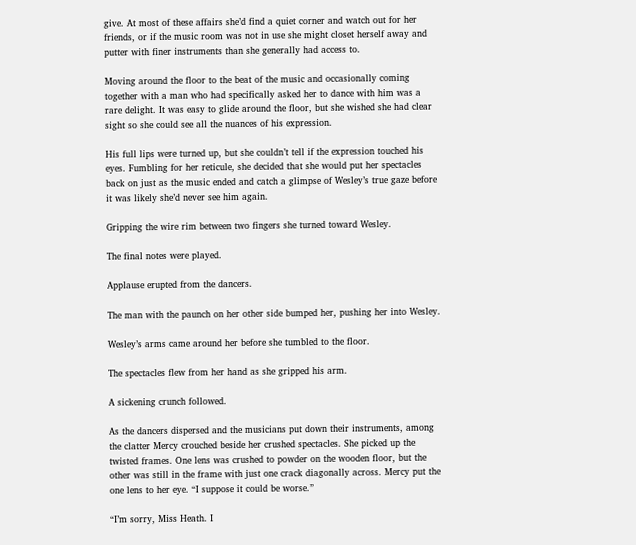give. At most of these affairs she’d find a quiet corner and watch out for her friends, or if the music room was not in use she might closet herself away and putter with finer instruments than she generally had access to.

Moving around the floor to the beat of the music and occasionally coming together with a man who had specifically asked her to dance with him was a rare delight. It was easy to glide around the floor, but she wished she had clear sight so she could see all the nuances of his expression.

His full lips were turned up, but she couldn’t tell if the expression touched his eyes. Fumbling for her reticule, she decided that she would put her spectacles back on just as the music ended and catch a glimpse of Wesley’s true gaze before it was likely she’d never see him again.

Gripping the wire rim between two fingers she turned toward Wesley.

The final notes were played.

Applause erupted from the dancers.

The man with the paunch on her other side bumped her, pushing her into Wesley.

Wesley’s arms came around her before she tumbled to the floor.

The spectacles flew from her hand as she gripped his arm.

A sickening crunch followed.

As the dancers dispersed and the musicians put down their instruments, among the clatter Mercy crouched beside her crushed spectacles. She picked up the twisted frames. One lens was crushed to powder on the wooden floor, but the other was still in the frame with just one crack diagonally across. Mercy put the one lens to her eye. “I suppose it could be worse.”

“I’m sorry, Miss Heath. I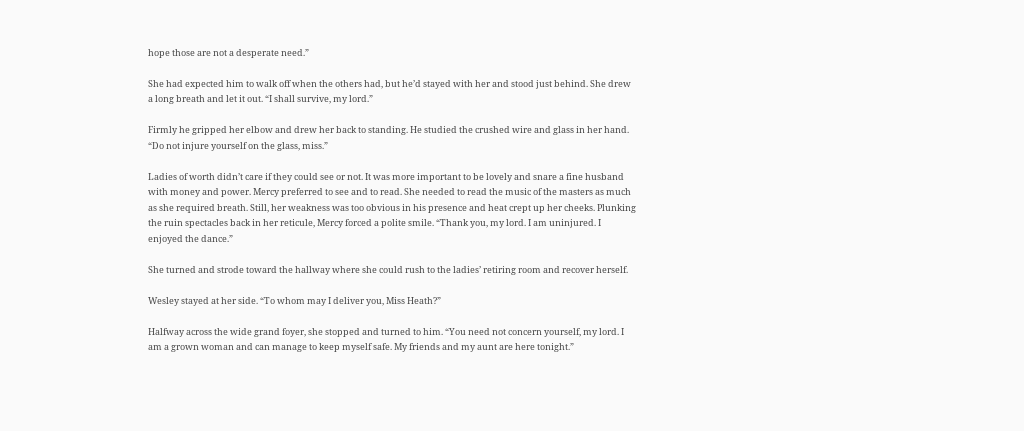hope those are not a desperate need.”

She had expected him to walk off when the others had, but he’d stayed with her and stood just behind. She drew a long breath and let it out. “I shall survive, my lord.”

Firmly he gripped her elbow and drew her back to standing. He studied the crushed wire and glass in her hand. “Do not injure yourself on the glass, miss.”

Ladies of worth didn’t care if they could see or not. It was more important to be lovely and snare a fine husband with money and power. Mercy preferred to see and to read. She needed to read the music of the masters as much as she required breath. Still, her weakness was too obvious in his presence and heat crept up her cheeks. Plunking the ruin spectacles back in her reticule, Mercy forced a polite smile. “Thank you, my lord. I am uninjured. I enjoyed the dance.”

She turned and strode toward the hallway where she could rush to the ladies’ retiring room and recover herself.

Wesley stayed at her side. “To whom may I deliver you, Miss Heath?”

Halfway across the wide grand foyer, she stopped and turned to him. “You need not concern yourself, my lord. I am a grown woman and can manage to keep myself safe. My friends and my aunt are here tonight.”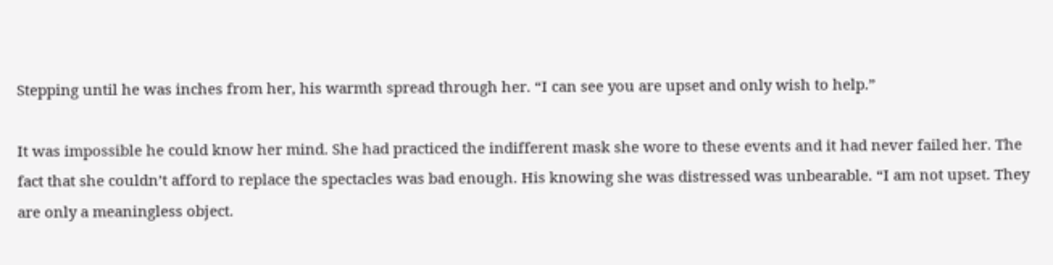Stepping until he was inches from her, his warmth spread through her. “I can see you are upset and only wish to help.”

It was impossible he could know her mind. She had practiced the indifferent mask she wore to these events and it had never failed her. The fact that she couldn’t afford to replace the spectacles was bad enough. His knowing she was distressed was unbearable. “I am not upset. They are only a meaningless object.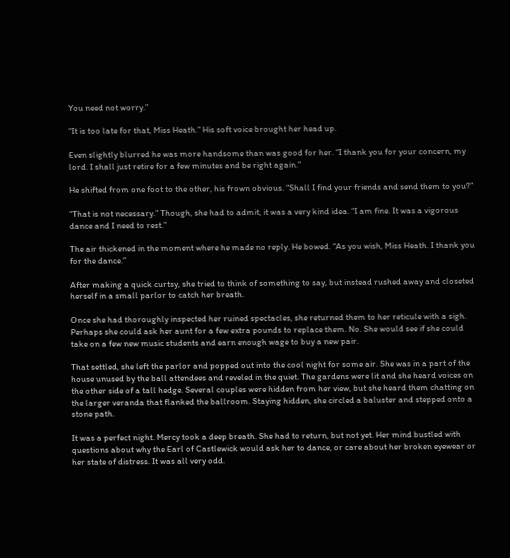You need not worry.”

“It is too late for that, Miss Heath.” His soft voice brought her head up.

Even slightly blurred he was more handsome than was good for her. “I thank you for your concern, my lord. I shall just retire for a few minutes and be right again.”

He shifted from one foot to the other, his frown obvious. “Shall I find your friends and send them to you?”

“That is not necessary.” Though, she had to admit, it was a very kind idea. “I am fine. It was a vigorous dance and I need to rest.”

The air thickened in the moment where he made no reply. He bowed. “As you wish, Miss Heath. I thank you for the dance.”

After making a quick curtsy, she tried to think of something to say, but instead rushed away and closeted herself in a small parlor to catch her breath.

Once she had thoroughly inspected her ruined spectacles, she returned them to her reticule with a sigh. Perhaps she could ask her aunt for a few extra pounds to replace them. No. She would see if she could take on a few new music students and earn enough wage to buy a new pair.

That settled, she left the parlor and popped out into the cool night for some air. She was in a part of the house unused by the ball attendees and reveled in the quiet. The gardens were lit and she heard voices on the other side of a tall hedge. Several couples were hidden from her view, but she heard them chatting on the larger veranda that flanked the ballroom. Staying hidden, she circled a baluster and stepped onto a stone path.

It was a perfect night. Mercy took a deep breath. She had to return, but not yet. Her mind bustled with questions about why the Earl of Castlewick would ask her to dance, or care about her broken eyewear or her state of distress. It was all very odd.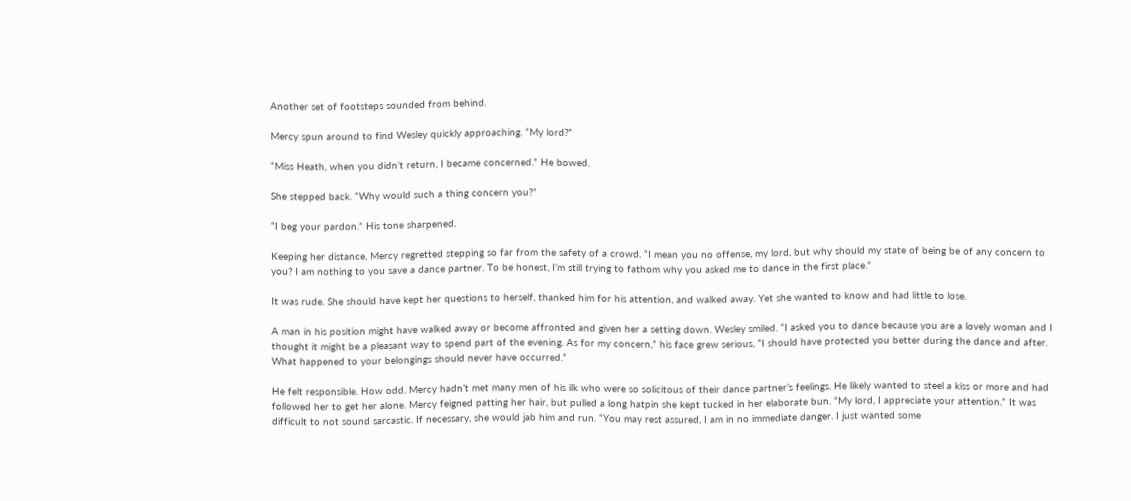Another set of footsteps sounded from behind.

Mercy spun around to find Wesley quickly approaching. “My lord?”

“Miss Heath, when you didn’t return, I became concerned.” He bowed.

She stepped back. “Why would such a thing concern you?”

“I beg your pardon.” His tone sharpened.

Keeping her distance, Mercy regretted stepping so far from the safety of a crowd. “I mean you no offense, my lord, but why should my state of being be of any concern to you? I am nothing to you save a dance partner. To be honest, I’m still trying to fathom why you asked me to dance in the first place.”

It was rude. She should have kept her questions to herself, thanked him for his attention, and walked away. Yet she wanted to know and had little to lose.

A man in his position might have walked away or become affronted and given her a setting down. Wesley smiled. “I asked you to dance because you are a lovely woman and I thought it might be a pleasant way to spend part of the evening. As for my concern,” his face grew serious, “I should have protected you better during the dance and after. What happened to your belongings should never have occurred.”

He felt responsible. How odd. Mercy hadn’t met many men of his ilk who were so solicitous of their dance partner’s feelings. He likely wanted to steel a kiss or more and had followed her to get her alone. Mercy feigned patting her hair, but pulled a long hatpin she kept tucked in her elaborate bun. “My lord, I appreciate your attention.” It was difficult to not sound sarcastic. If necessary, she would jab him and run. “You may rest assured, I am in no immediate danger. I just wanted some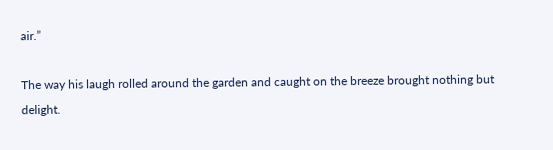air.”

The way his laugh rolled around the garden and caught on the breeze brought nothing but delight.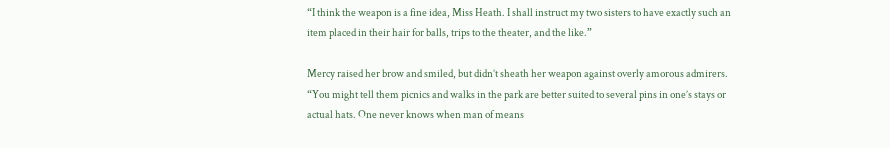“I think the weapon is a fine idea, Miss Heath. I shall instruct my two sisters to have exactly such an item placed in their hair for balls, trips to the theater, and the like.”

Mercy raised her brow and smiled, but didn’t sheath her weapon against overly amorous admirers. “You might tell them picnics and walks in the park are better suited to several pins in one’s stays or actual hats. One never knows when man of means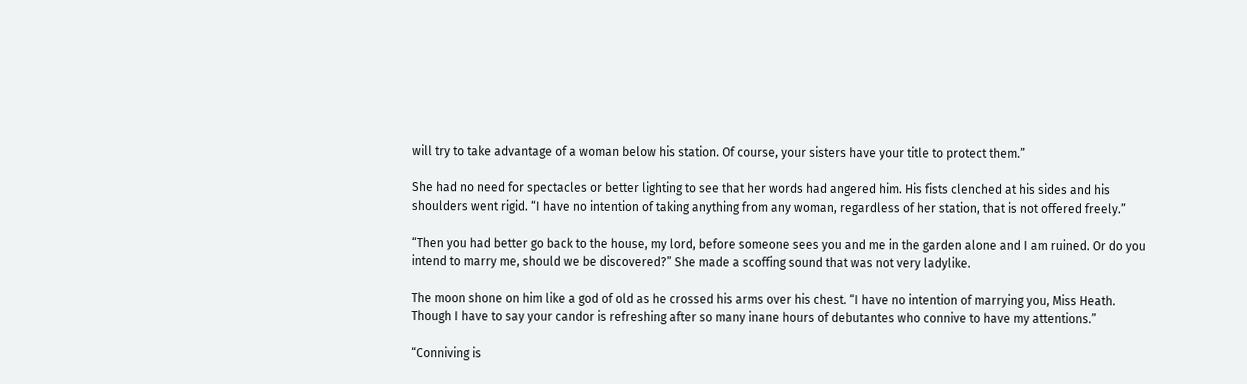will try to take advantage of a woman below his station. Of course, your sisters have your title to protect them.”

She had no need for spectacles or better lighting to see that her words had angered him. His fists clenched at his sides and his shoulders went rigid. “I have no intention of taking anything from any woman, regardless of her station, that is not offered freely.”

“Then you had better go back to the house, my lord, before someone sees you and me in the garden alone and I am ruined. Or do you intend to marry me, should we be discovered?” She made a scoffing sound that was not very ladylike.

The moon shone on him like a god of old as he crossed his arms over his chest. “I have no intention of marrying you, Miss Heath. Though I have to say your candor is refreshing after so many inane hours of debutantes who connive to have my attentions.”

“Conniving is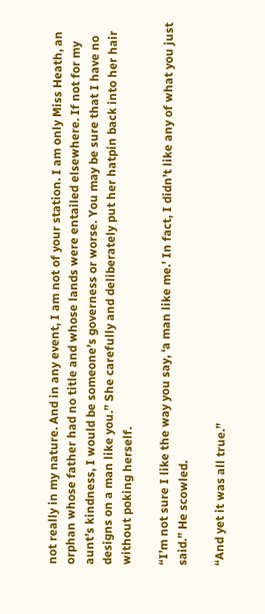not really in my nature. And in any event, I am not of your station. I am only Miss Heath, an orphan whose father had no title and whose lands were entailed elsewhere. If not for my aunt’s kindness, I would be someone’s governess or worse. You may be sure that I have no designs on a man like you.” She carefully and deliberately put her hatpin back into her hair without poking herself.

“I’m not sure I like the way you say, ‘a man like me.’ In fact, I didn’t like any of what you just said.” He scowled.

“And yet it was all true.”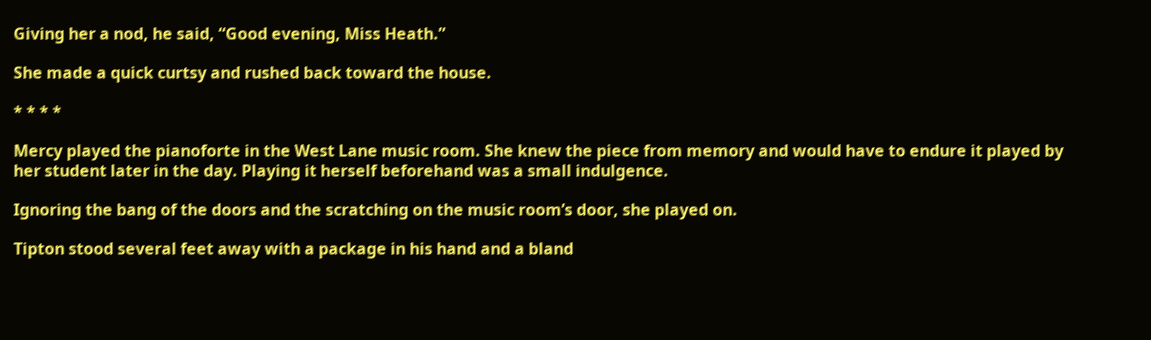Giving her a nod, he said, “Good evening, Miss Heath.”

She made a quick curtsy and rushed back toward the house.

* * * *

Mercy played the pianoforte in the West Lane music room. She knew the piece from memory and would have to endure it played by her student later in the day. Playing it herself beforehand was a small indulgence.

Ignoring the bang of the doors and the scratching on the music room’s door, she played on.

Tipton stood several feet away with a package in his hand and a bland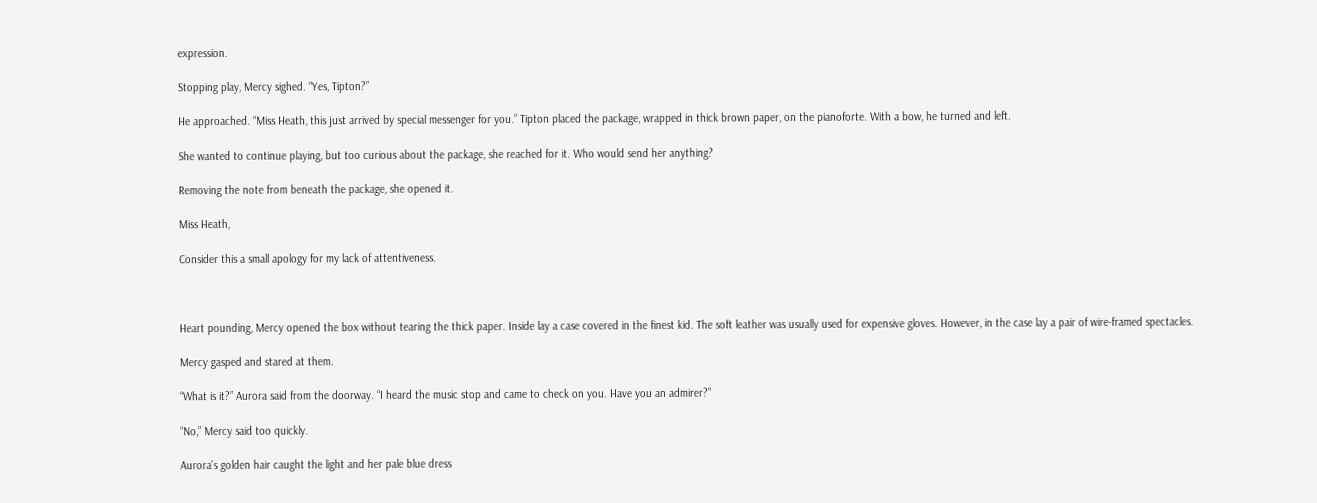expression.

Stopping play, Mercy sighed. “Yes, Tipton?”

He approached. “Miss Heath, this just arrived by special messenger for you.” Tipton placed the package, wrapped in thick brown paper, on the pianoforte. With a bow, he turned and left.

She wanted to continue playing, but too curious about the package, she reached for it. Who would send her anything?

Removing the note from beneath the package, she opened it.

Miss Heath,

Consider this a small apology for my lack of attentiveness.



Heart pounding, Mercy opened the box without tearing the thick paper. Inside lay a case covered in the finest kid. The soft leather was usually used for expensive gloves. However, in the case lay a pair of wire-framed spectacles.

Mercy gasped and stared at them.

“What is it?” Aurora said from the doorway. “I heard the music stop and came to check on you. Have you an admirer?”

“No,” Mercy said too quickly.

Aurora’s golden hair caught the light and her pale blue dress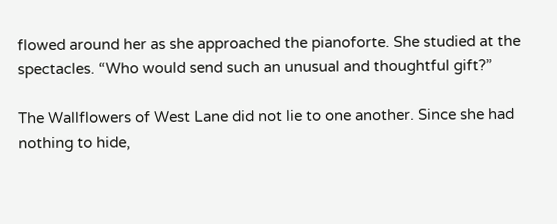flowed around her as she approached the pianoforte. She studied at the spectacles. “Who would send such an unusual and thoughtful gift?”

The Wallflowers of West Lane did not lie to one another. Since she had nothing to hide,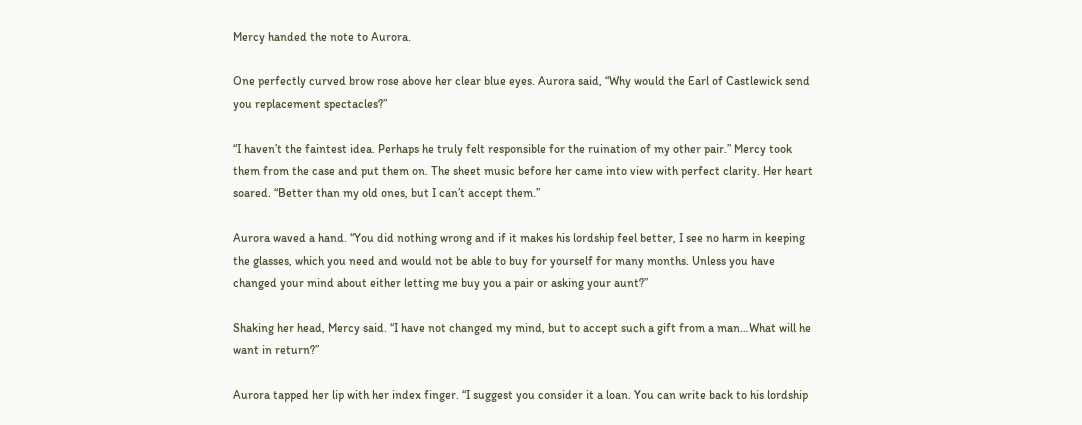Mercy handed the note to Aurora.

One perfectly curved brow rose above her clear blue eyes. Aurora said, “Why would the Earl of Castlewick send you replacement spectacles?”

“I haven’t the faintest idea. Perhaps he truly felt responsible for the ruination of my other pair.” Mercy took them from the case and put them on. The sheet music before her came into view with perfect clarity. Her heart soared. “Better than my old ones, but I can’t accept them.”

Aurora waved a hand. “You did nothing wrong and if it makes his lordship feel better, I see no harm in keeping the glasses, which you need and would not be able to buy for yourself for many months. Unless you have changed your mind about either letting me buy you a pair or asking your aunt?”

Shaking her head, Mercy said. “I have not changed my mind, but to accept such a gift from a man…What will he want in return?”

Aurora tapped her lip with her index finger. “I suggest you consider it a loan. You can write back to his lordship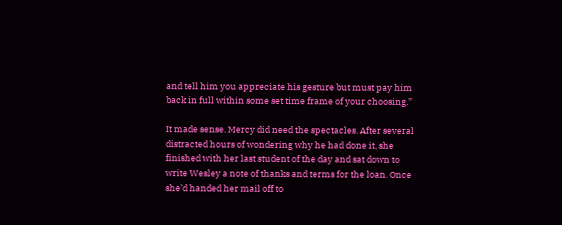and tell him you appreciate his gesture but must pay him back in full within some set time frame of your choosing.”

It made sense. Mercy did need the spectacles. After several distracted hours of wondering why he had done it, she finished with her last student of the day and sat down to write Wesley a note of thanks and terms for the loan. Once she’d handed her mail off to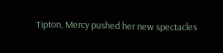Tipton, Mercy pushed her new spectacles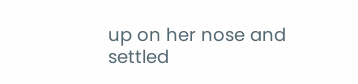up on her nose and settled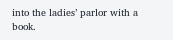into the ladies’ parlor with a book.